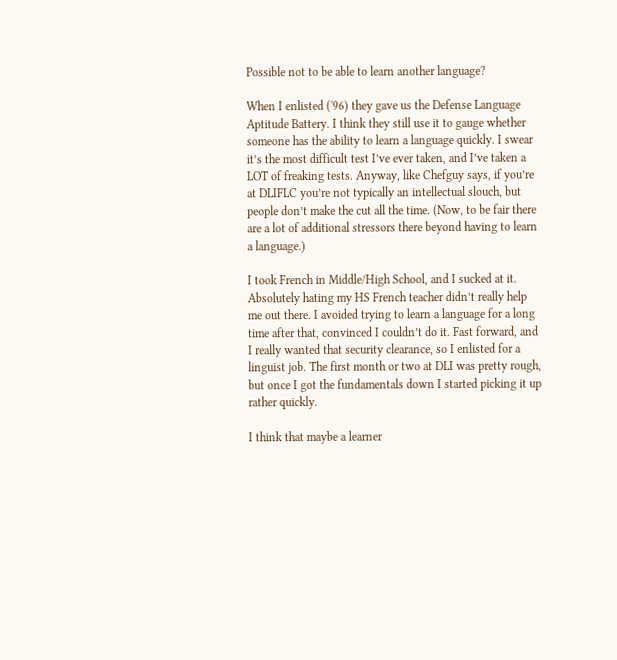Possible not to be able to learn another language?

When I enlisted ('96) they gave us the Defense Language Aptitude Battery. I think they still use it to gauge whether someone has the ability to learn a language quickly. I swear it’s the most difficult test I’ve ever taken, and I’ve taken a LOT of freaking tests. Anyway, like Chefguy says, if you’re at DLIFLC you’re not typically an intellectual slouch, but people don’t make the cut all the time. (Now, to be fair there are a lot of additional stressors there beyond having to learn a language.)

I took French in Middle/High School, and I sucked at it. Absolutely hating my HS French teacher didn’t really help me out there. I avoided trying to learn a language for a long time after that, convinced I couldn’t do it. Fast forward, and I really wanted that security clearance, so I enlisted for a linguist job. The first month or two at DLI was pretty rough, but once I got the fundamentals down I started picking it up rather quickly.

I think that maybe a learner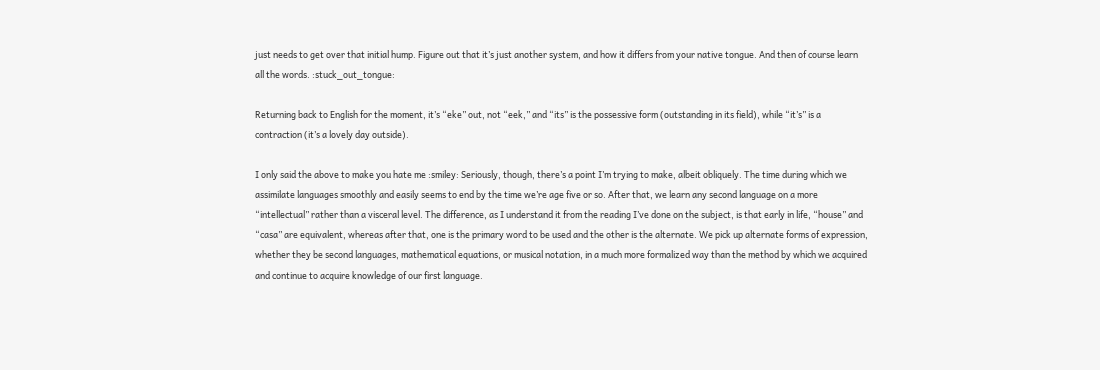just needs to get over that initial hump. Figure out that it’s just another system, and how it differs from your native tongue. And then of course learn all the words. :stuck_out_tongue:

Returning back to English for the moment, it’s “eke” out, not “eek,” and “its” is the possessive form (outstanding in its field), while “it’s” is a contraction (it’s a lovely day outside).

I only said the above to make you hate me :smiley: Seriously, though, there’s a point I’m trying to make, albeit obliquely. The time during which we assimilate languages smoothly and easily seems to end by the time we’re age five or so. After that, we learn any second language on a more “intellectual” rather than a visceral level. The difference, as I understand it from the reading I’ve done on the subject, is that early in life, “house” and “casa” are equivalent, whereas after that, one is the primary word to be used and the other is the alternate. We pick up alternate forms of expression, whether they be second languages, mathematical equations, or musical notation, in a much more formalized way than the method by which we acquired and continue to acquire knowledge of our first language.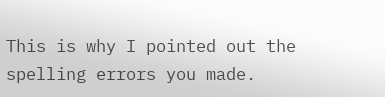This is why I pointed out the spelling errors you made.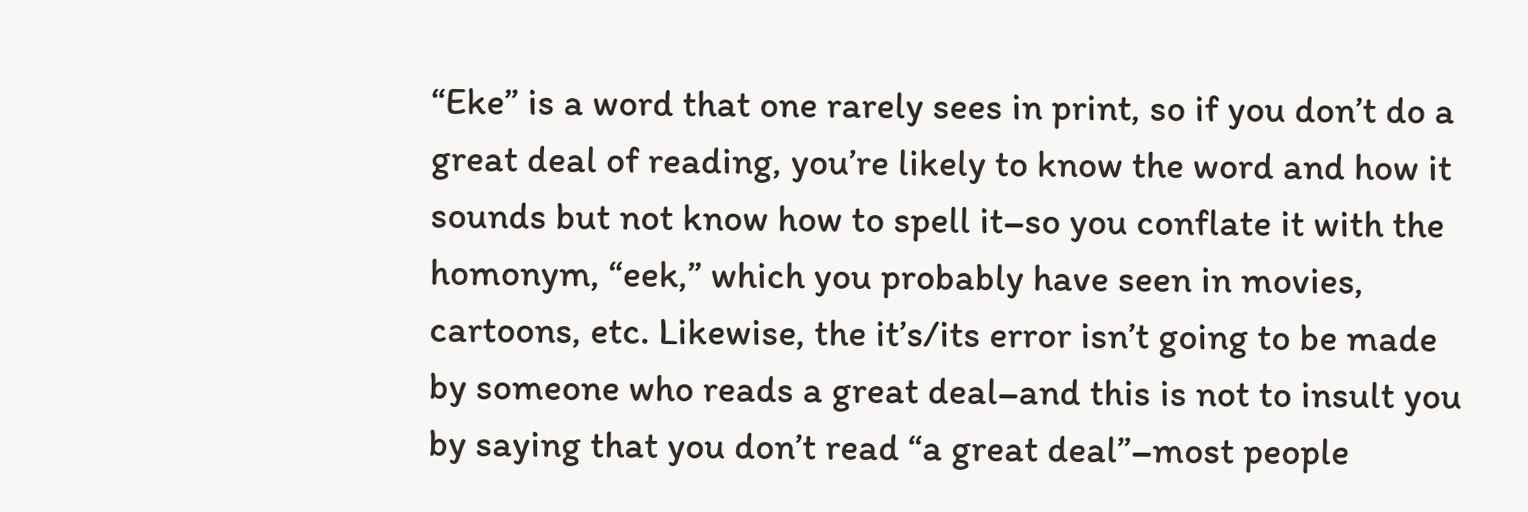“Eke” is a word that one rarely sees in print, so if you don’t do a great deal of reading, you’re likely to know the word and how it sounds but not know how to spell it–so you conflate it with the homonym, “eek,” which you probably have seen in movies, cartoons, etc. Likewise, the it’s/its error isn’t going to be made by someone who reads a great deal–and this is not to insult you by saying that you don’t read “a great deal”–most people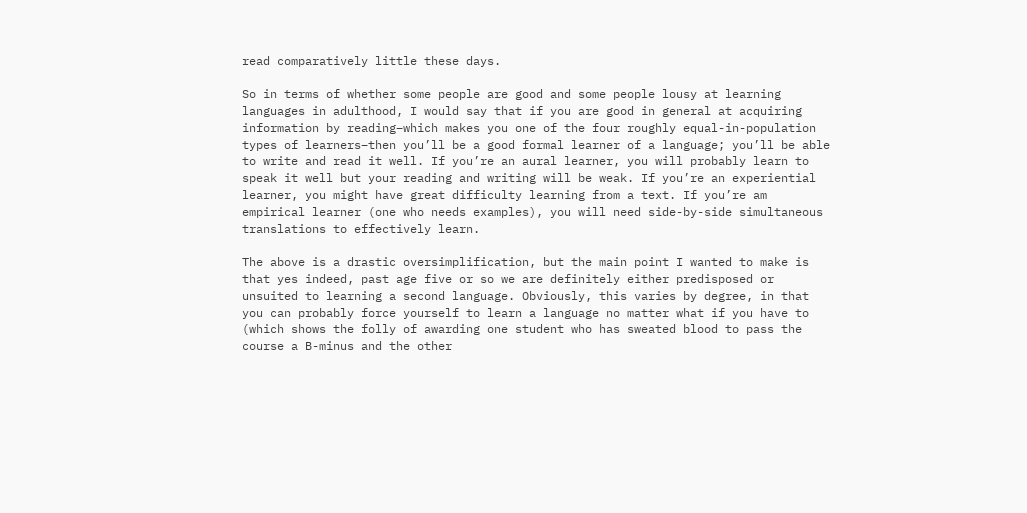read comparatively little these days.

So in terms of whether some people are good and some people lousy at learning languages in adulthood, I would say that if you are good in general at acquiring information by reading–which makes you one of the four roughly equal-in-population types of learners–then you’ll be a good formal learner of a language; you’ll be able to write and read it well. If you’re an aural learner, you will probably learn to speak it well but your reading and writing will be weak. If you’re an experiential learner, you might have great difficulty learning from a text. If you’re am empirical learner (one who needs examples), you will need side-by-side simultaneous translations to effectively learn.

The above is a drastic oversimplification, but the main point I wanted to make is that yes indeed, past age five or so we are definitely either predisposed or unsuited to learning a second language. Obviously, this varies by degree, in that you can probably force yourself to learn a language no matter what if you have to (which shows the folly of awarding one student who has sweated blood to pass the course a B-minus and the other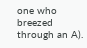one who breezed through an A).